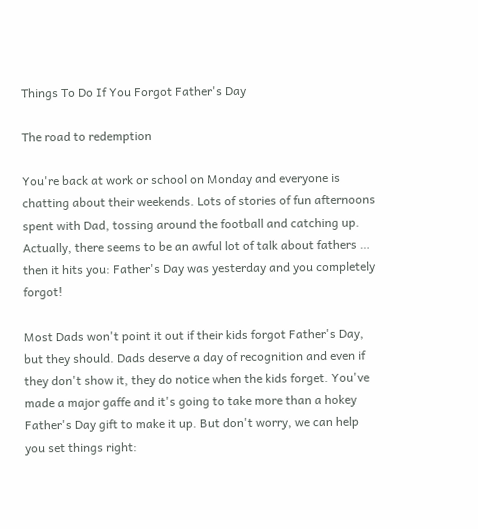Things To Do If You Forgot Father's Day

The road to redemption

You're back at work or school on Monday and everyone is chatting about their weekends. Lots of stories of fun afternoons spent with Dad, tossing around the football and catching up. Actually, there seems to be an awful lot of talk about fathers … then it hits you: Father's Day was yesterday and you completely forgot!

Most Dads won't point it out if their kids forgot Father's Day, but they should. Dads deserve a day of recognition and even if they don't show it, they do notice when the kids forget. You've made a major gaffe and it's going to take more than a hokey Father's Day gift to make it up. But don't worry, we can help you set things right: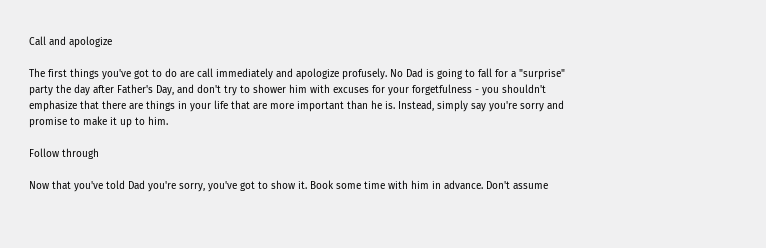Call and apologize

The first things you've got to do are call immediately and apologize profusely. No Dad is going to fall for a "surprise" party the day after Father's Day, and don't try to shower him with excuses for your forgetfulness - you shouldn't emphasize that there are things in your life that are more important than he is. Instead, simply say you're sorry and promise to make it up to him.

Follow through

Now that you've told Dad you're sorry, you've got to show it. Book some time with him in advance. Don't assume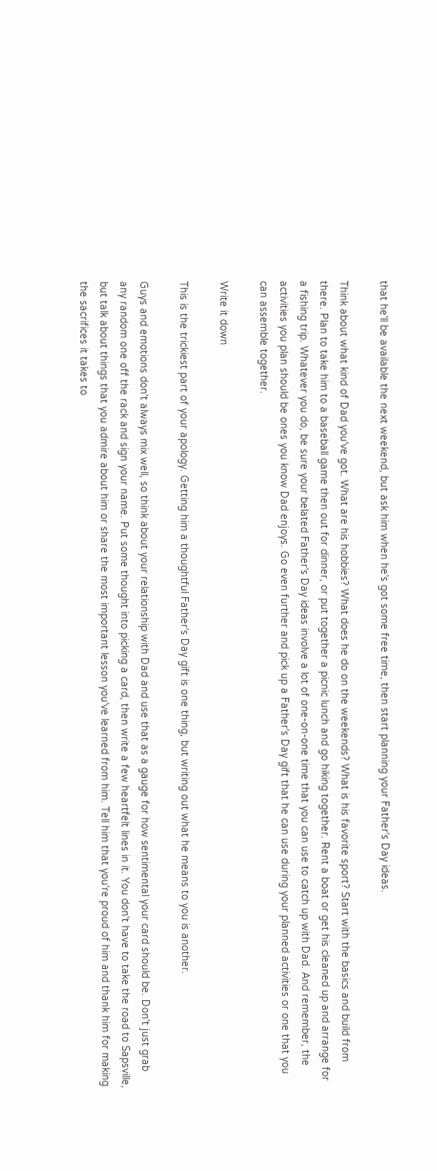that he'll be available the next weekend, but ask him when he's got some free time, then start planning your Father's Day ideas.

Think about what kind of Dad you've got. What are his hobbies? What does he do on the weekends? What is his favorite sport? Start with the basics and build from there. Plan to take him to a baseball game then out for dinner, or put together a picnic lunch and go hiking together. Rent a boat or get his cleaned up and arrange for a fishing trip. Whatever you do, be sure your belated Father's Day ideas involve a lot of one-on-one time that you can use to catch up with Dad. And remember, the activities you plan should be ones you know Dad enjoys. Go even further and pick up a Father's Day gift that he can use during your planned activities or one that you can assemble together.

Write it down

This is the trickiest part of your apology. Getting him a thoughtful Father's Day gift is one thing, but writing out what he means to you is another.

Guys and emotions don't always mix well, so think about your relationship with Dad and use that as a gauge for how sentimental your card should be. Don't just grab any random one off the rack and sign your name. Put some thought into picking a card, then write a few heartfelt lines in it. You don't have to take the road to Sapsville, but talk about things that you admire about him or share the most important lesson you've learned from him. Tell him that you're proud of him and thank him for making the sacrifices it takes to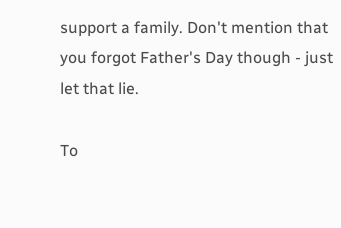support a family. Don't mention that you forgot Father's Day though - just let that lie.

To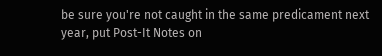be sure you're not caught in the same predicament next year, put Post-It Notes on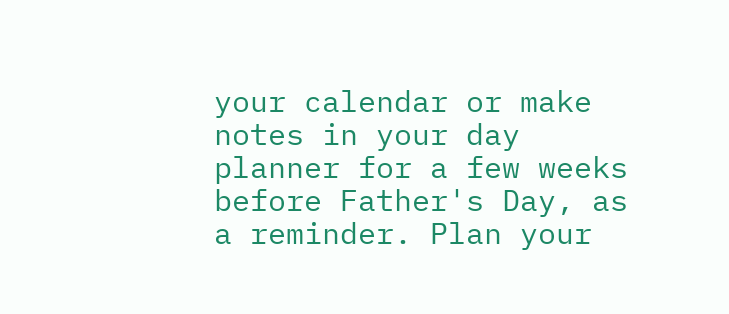your calendar or make notes in your day planner for a few weeks before Father's Day, as a reminder. Plan your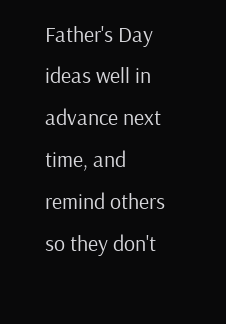Father's Day ideas well in advance next time, and remind others so they don't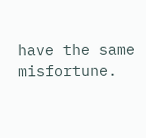have the same misfortune.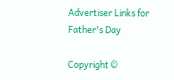Advertiser Links for Father's Day

Copyright ©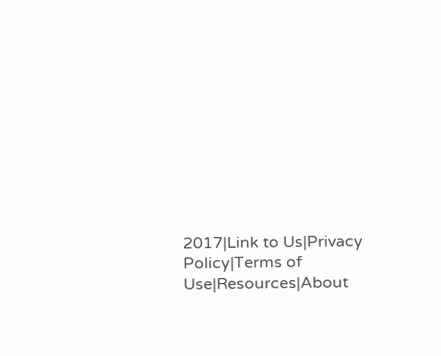2017|Link to Us|Privacy Policy|Terms of Use|Resources|About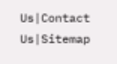Us|Contact Us|Sitemap